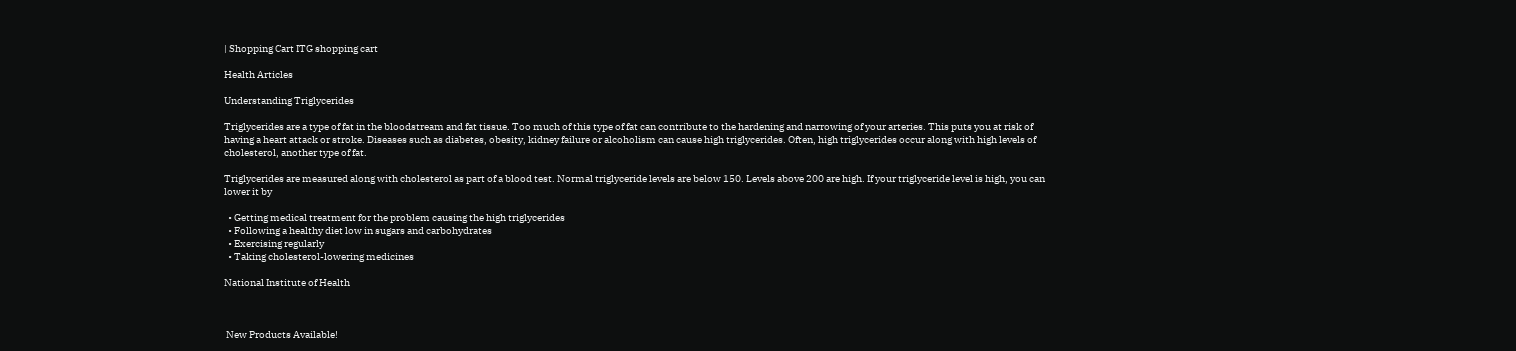| Shopping Cart ITG shopping cart

Health Articles

Understanding Triglycerides

Triglycerides are a type of fat in the bloodstream and fat tissue. Too much of this type of fat can contribute to the hardening and narrowing of your arteries. This puts you at risk of having a heart attack or stroke. Diseases such as diabetes, obesity, kidney failure or alcoholism can cause high triglycerides. Often, high triglycerides occur along with high levels of cholesterol, another type of fat.

Triglycerides are measured along with cholesterol as part of a blood test. Normal triglyceride levels are below 150. Levels above 200 are high. If your triglyceride level is high, you can lower it by

  • Getting medical treatment for the problem causing the high triglycerides
  • Following a healthy diet low in sugars and carbohydrates
  • Exercising regularly
  • Taking cholesterol-lowering medicines

National Institute of Health



 New Products Available!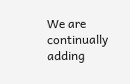We are continually adding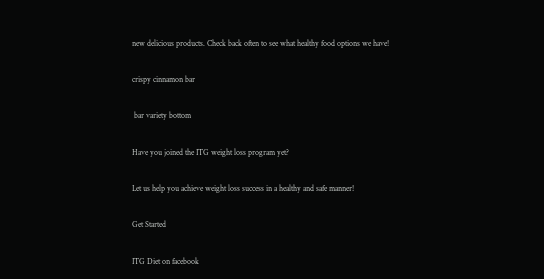new delicious products. Check back often to see what healthy food options we have!

crispy cinnamon bar

 bar variety bottom

Have you joined the ITG weight loss program yet?

Let us help you achieve weight loss success in a healthy and safe manner!

Get Started

ITG Diet on facebook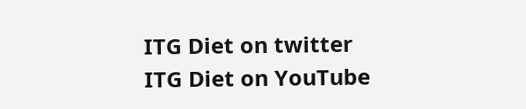ITG Diet on twitter
ITG Diet on YouTube